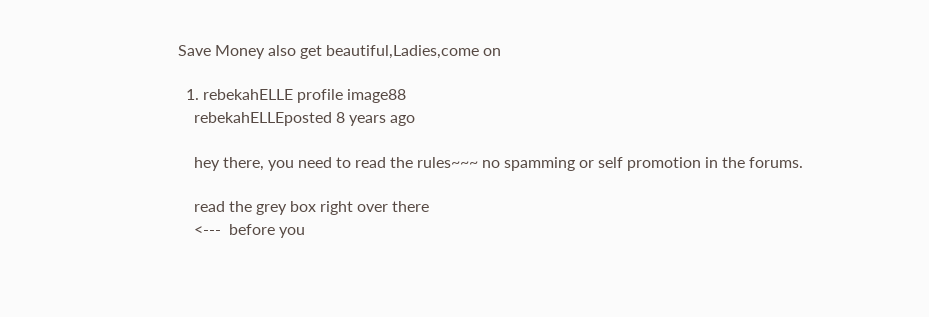Save Money also get beautiful,Ladies,come on

  1. rebekahELLE profile image88
    rebekahELLEposted 8 years ago

    hey there, you need to read the rules~~~ no spamming or self promotion in the forums.

    read the grey box right over there
    <---  before you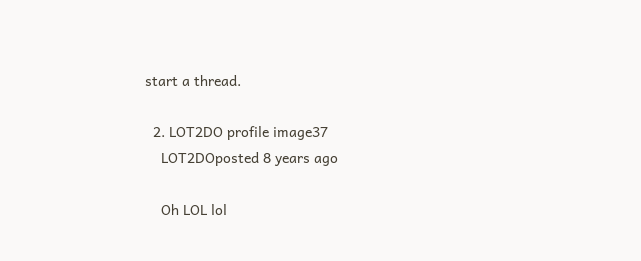start a thread.

  2. LOT2DO profile image37
    LOT2DOposted 8 years ago

    Oh LOL lol